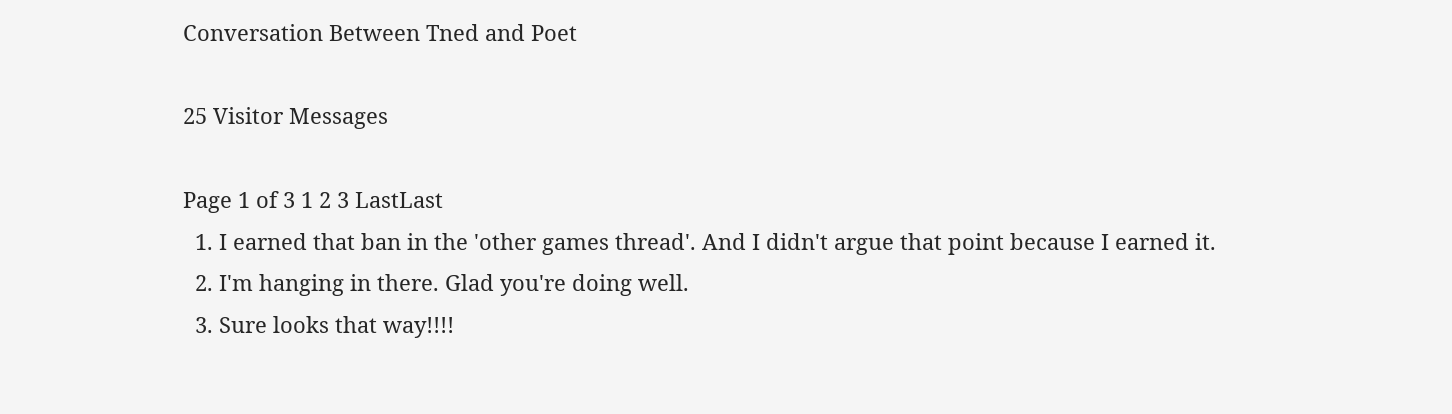Conversation Between Tned and Poet

25 Visitor Messages

Page 1 of 3 1 2 3 LastLast
  1. I earned that ban in the 'other games thread'. And I didn't argue that point because I earned it.
  2. I'm hanging in there. Glad you're doing well.
  3. Sure looks that way!!!!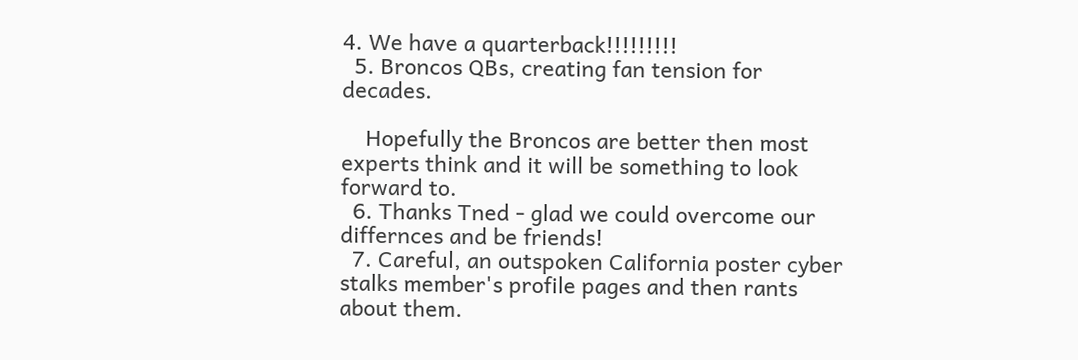4. We have a quarterback!!!!!!!!!
  5. Broncos QBs, creating fan tension for decades.

    Hopefully the Broncos are better then most experts think and it will be something to look forward to.
  6. Thanks Tned - glad we could overcome our differnces and be friends!
  7. Careful, an outspoken California poster cyber stalks member's profile pages and then rants about them.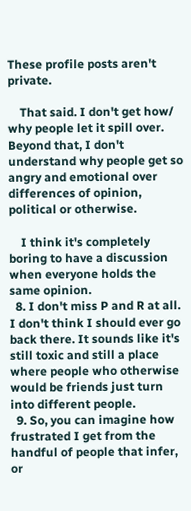These profile posts aren't private.

    That said. I don't get how/ why people let it spill over. Beyond that, I don't understand why people get so angry and emotional over differences of opinion, political or otherwise.

    I think it's completely boring to have a discussion when everyone holds the same opinion.
  8. I don't miss P and R at all. I don't think I should ever go back there. It sounds like it's still toxic and still a place where people who otherwise would be friends just turn into different people.
  9. So, you can imagine how frustrated I get from the handful of people that infer, or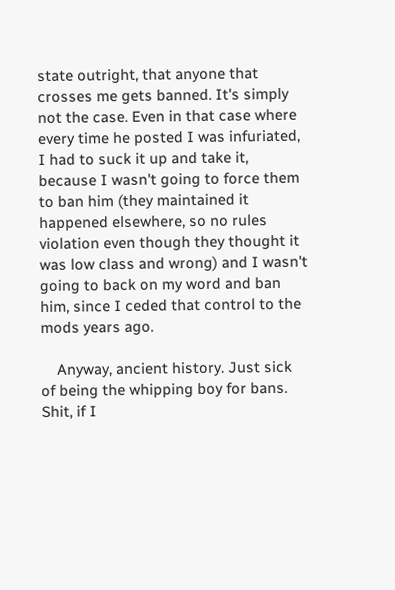state outright, that anyone that crosses me gets banned. It's simply not the case. Even in that case where every time he posted I was infuriated, I had to suck it up and take it, because I wasn't going to force them to ban him (they maintained it happened elsewhere, so no rules violation even though they thought it was low class and wrong) and I wasn't going to back on my word and ban him, since I ceded that control to the mods years ago.

    Anyway, ancient history. Just sick of being the whipping boy for bans. Shit, if I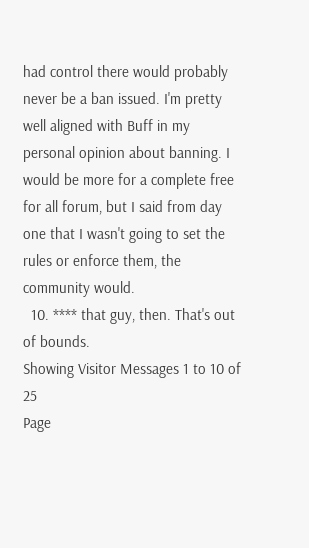had control there would probably never be a ban issued. I'm pretty well aligned with Buff in my personal opinion about banning. I would be more for a complete free for all forum, but I said from day one that I wasn't going to set the rules or enforce them, the community would.
  10. **** that guy, then. That's out of bounds.
Showing Visitor Messages 1 to 10 of 25
Page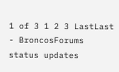1 of 3 1 2 3 LastLast - BroncosForums status updates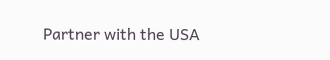Partner with the USA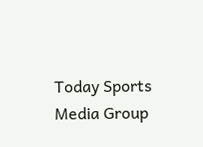Today Sports Media Group